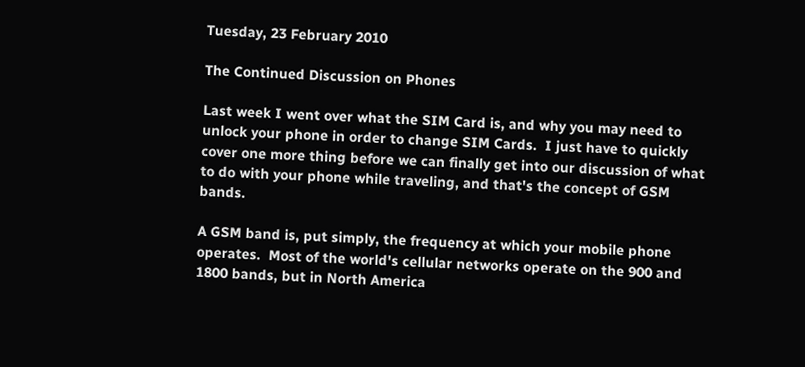Tuesday, 23 February 2010

The Continued Discussion on Phones

Last week I went over what the SIM Card is, and why you may need to unlock your phone in order to change SIM Cards.  I just have to quickly cover one more thing before we can finally get into our discussion of what to do with your phone while traveling, and that's the concept of GSM bands.

A GSM band is, put simply, the frequency at which your mobile phone operates.  Most of the world's cellular networks operate on the 900 and 1800 bands, but in North America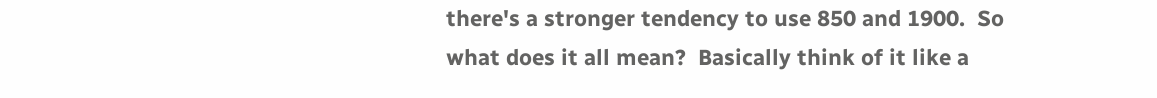there's a stronger tendency to use 850 and 1900.  So what does it all mean?  Basically think of it like a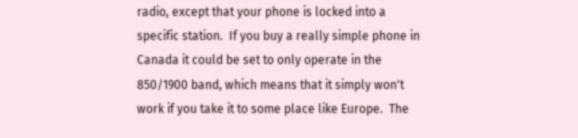radio, except that your phone is locked into a specific station.  If you buy a really simple phone in Canada it could be set to only operate in the 850/1900 band, which means that it simply won't work if you take it to some place like Europe.  The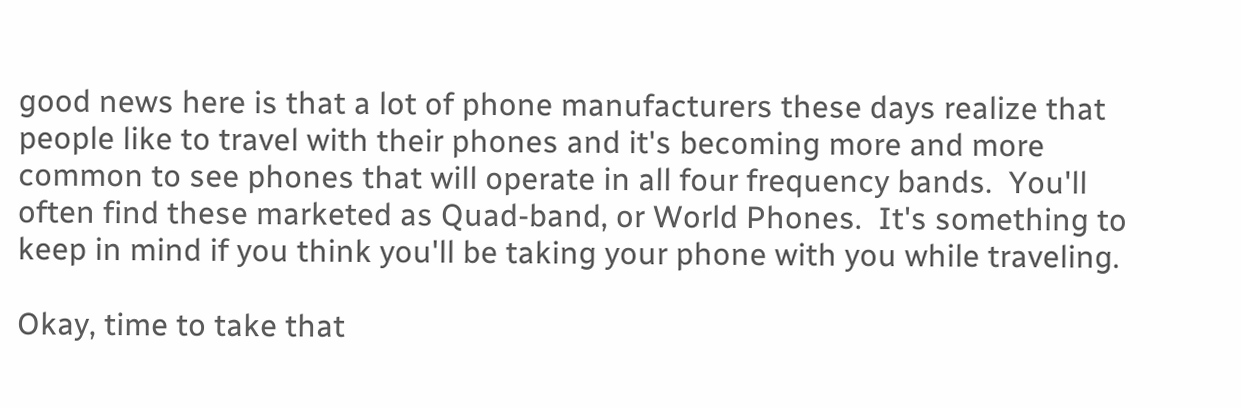good news here is that a lot of phone manufacturers these days realize that people like to travel with their phones and it's becoming more and more common to see phones that will operate in all four frequency bands.  You'll often find these marketed as Quad-band, or World Phones.  It's something to keep in mind if you think you'll be taking your phone with you while traveling.

Okay, time to take that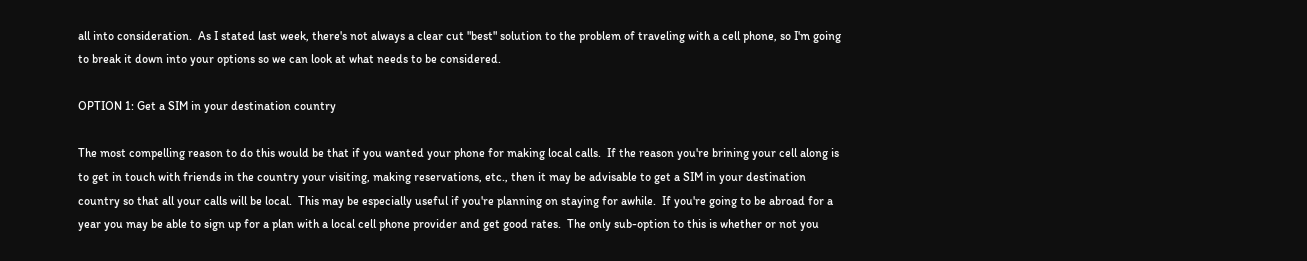all into consideration.  As I stated last week, there's not always a clear cut "best" solution to the problem of traveling with a cell phone, so I'm going to break it down into your options so we can look at what needs to be considered.

OPTION 1: Get a SIM in your destination country

The most compelling reason to do this would be that if you wanted your phone for making local calls.  If the reason you're brining your cell along is to get in touch with friends in the country your visiting, making reservations, etc., then it may be advisable to get a SIM in your destination country so that all your calls will be local.  This may be especially useful if you're planning on staying for awhile.  If you're going to be abroad for a year you may be able to sign up for a plan with a local cell phone provider and get good rates.  The only sub-option to this is whether or not you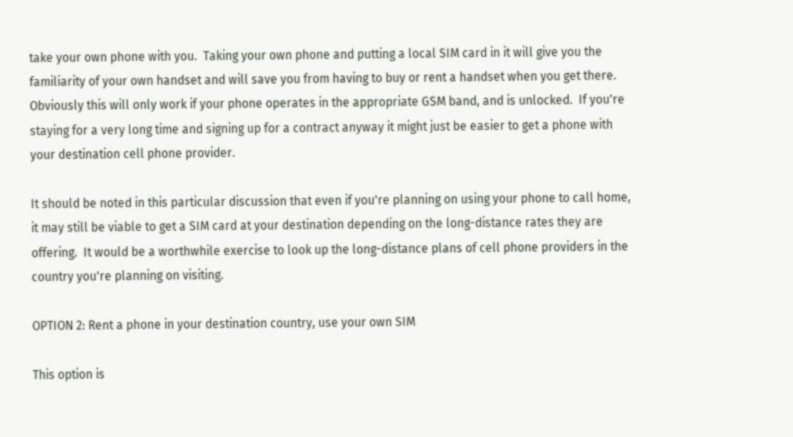take your own phone with you.  Taking your own phone and putting a local SIM card in it will give you the familiarity of your own handset and will save you from having to buy or rent a handset when you get there.  Obviously this will only work if your phone operates in the appropriate GSM band, and is unlocked.  If you're staying for a very long time and signing up for a contract anyway it might just be easier to get a phone with your destination cell phone provider.

It should be noted in this particular discussion that even if you're planning on using your phone to call home, it may still be viable to get a SIM card at your destination depending on the long-distance rates they are offering.  It would be a worthwhile exercise to look up the long-distance plans of cell phone providers in the country you're planning on visiting.

OPTION 2: Rent a phone in your destination country, use your own SIM

This option is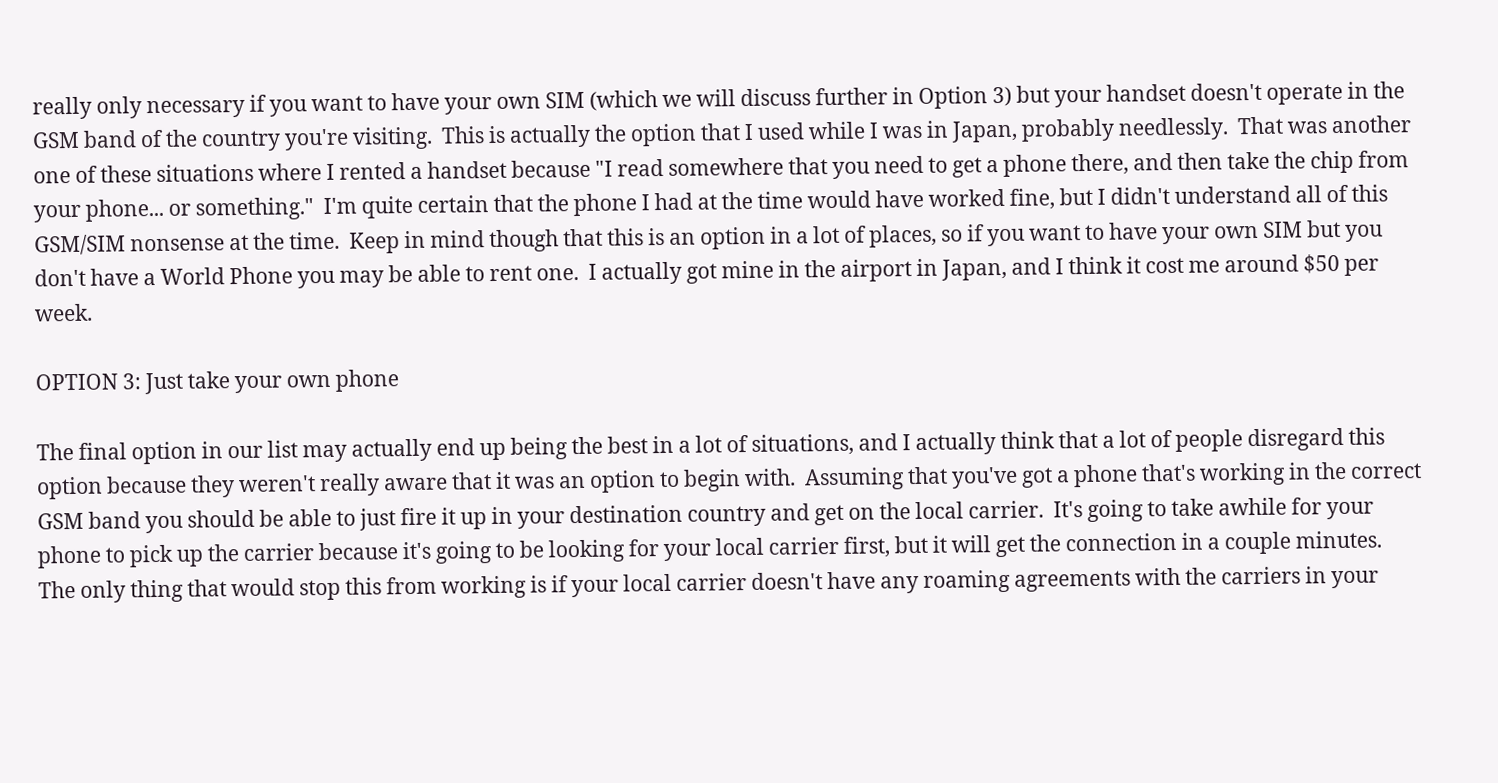really only necessary if you want to have your own SIM (which we will discuss further in Option 3) but your handset doesn't operate in the GSM band of the country you're visiting.  This is actually the option that I used while I was in Japan, probably needlessly.  That was another one of these situations where I rented a handset because "I read somewhere that you need to get a phone there, and then take the chip from your phone... or something."  I'm quite certain that the phone I had at the time would have worked fine, but I didn't understand all of this GSM/SIM nonsense at the time.  Keep in mind though that this is an option in a lot of places, so if you want to have your own SIM but you don't have a World Phone you may be able to rent one.  I actually got mine in the airport in Japan, and I think it cost me around $50 per week.

OPTION 3: Just take your own phone

The final option in our list may actually end up being the best in a lot of situations, and I actually think that a lot of people disregard this option because they weren't really aware that it was an option to begin with.  Assuming that you've got a phone that's working in the correct GSM band you should be able to just fire it up in your destination country and get on the local carrier.  It's going to take awhile for your phone to pick up the carrier because it's going to be looking for your local carrier first, but it will get the connection in a couple minutes.  The only thing that would stop this from working is if your local carrier doesn't have any roaming agreements with the carriers in your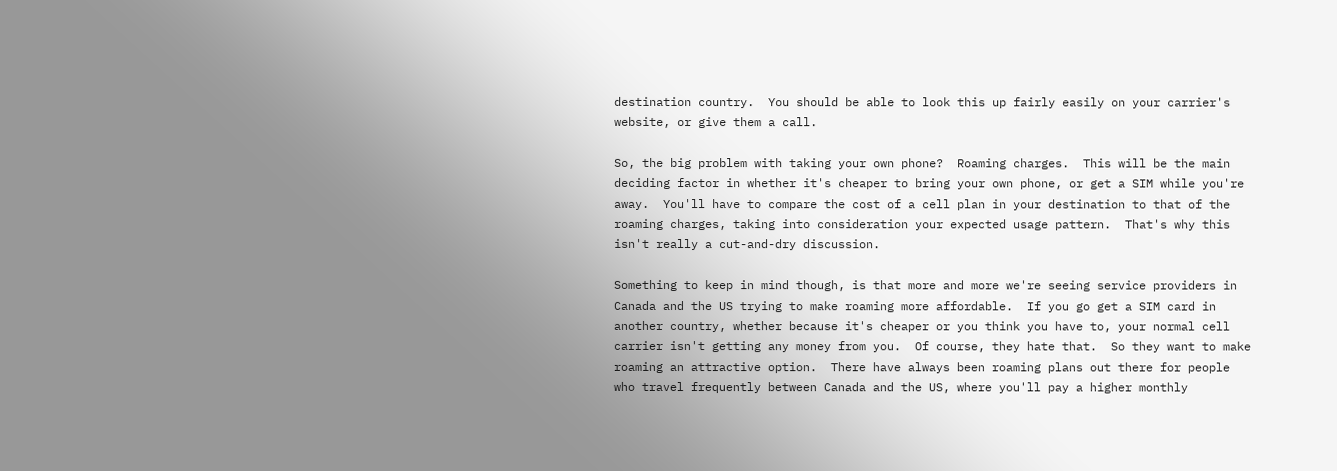destination country.  You should be able to look this up fairly easily on your carrier's website, or give them a call.

So, the big problem with taking your own phone?  Roaming charges.  This will be the main deciding factor in whether it's cheaper to bring your own phone, or get a SIM while you're away.  You'll have to compare the cost of a cell plan in your destination to that of the roaming charges, taking into consideration your expected usage pattern.  That's why this isn't really a cut-and-dry discussion.

Something to keep in mind though, is that more and more we're seeing service providers in Canada and the US trying to make roaming more affordable.  If you go get a SIM card in another country, whether because it's cheaper or you think you have to, your normal cell carrier isn't getting any money from you.  Of course, they hate that.  So they want to make roaming an attractive option.  There have always been roaming plans out there for people who travel frequently between Canada and the US, where you'll pay a higher monthly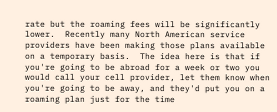rate but the roaming fees will be significantly lower.  Recently many North American service providers have been making those plans available on a temporary basis.  The idea here is that if you're going to be abroad for a week or two you would call your cell provider, let them know when you're going to be away, and they'd put you on a roaming plan just for the time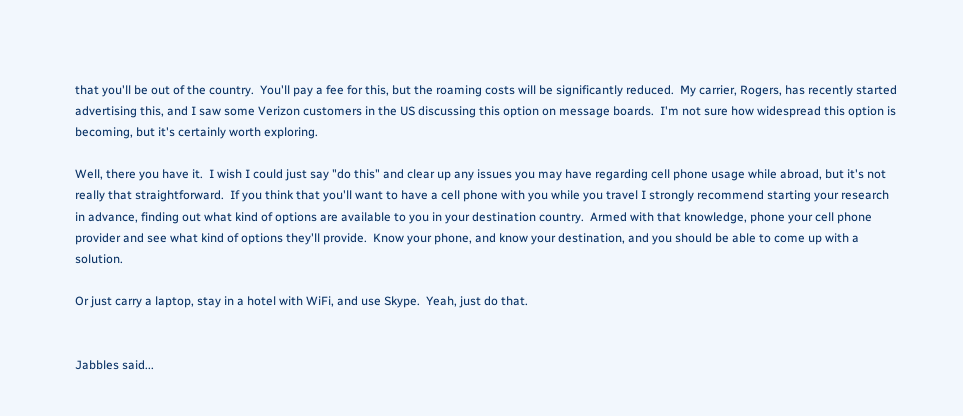that you'll be out of the country.  You'll pay a fee for this, but the roaming costs will be significantly reduced.  My carrier, Rogers, has recently started advertising this, and I saw some Verizon customers in the US discussing this option on message boards.  I'm not sure how widespread this option is becoming, but it's certainly worth exploring.

Well, there you have it.  I wish I could just say "do this" and clear up any issues you may have regarding cell phone usage while abroad, but it's not really that straightforward.  If you think that you'll want to have a cell phone with you while you travel I strongly recommend starting your research in advance, finding out what kind of options are available to you in your destination country.  Armed with that knowledge, phone your cell phone provider and see what kind of options they'll provide.  Know your phone, and know your destination, and you should be able to come up with a solution.

Or just carry a laptop, stay in a hotel with WiFi, and use Skype.  Yeah, just do that.


Jabbles said...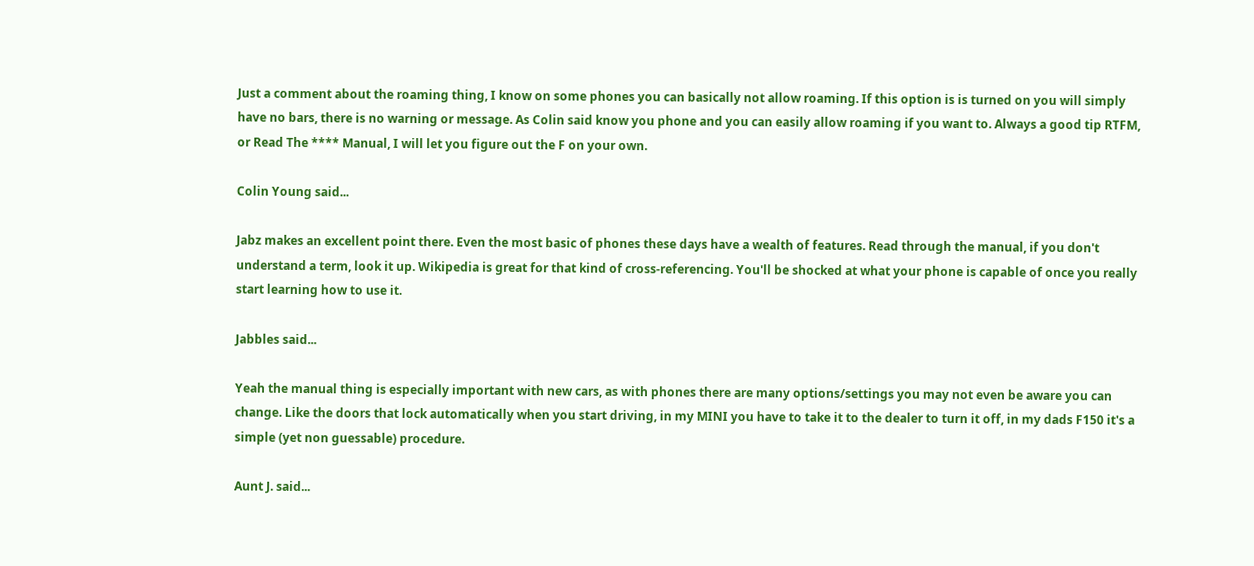Just a comment about the roaming thing, I know on some phones you can basically not allow roaming. If this option is is turned on you will simply have no bars, there is no warning or message. As Colin said know you phone and you can easily allow roaming if you want to. Always a good tip RTFM, or Read The **** Manual, I will let you figure out the F on your own.

Colin Young said...

Jabz makes an excellent point there. Even the most basic of phones these days have a wealth of features. Read through the manual, if you don't understand a term, look it up. Wikipedia is great for that kind of cross-referencing. You'll be shocked at what your phone is capable of once you really start learning how to use it.

Jabbles said...

Yeah the manual thing is especially important with new cars, as with phones there are many options/settings you may not even be aware you can change. Like the doors that lock automatically when you start driving, in my MINI you have to take it to the dealer to turn it off, in my dads F150 it's a simple (yet non guessable) procedure.

Aunt J. said...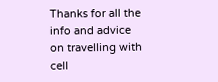Thanks for all the info and advice on travelling with cell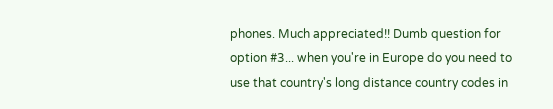phones. Much appreciated!! Dumb question for option #3... when you're in Europe do you need to use that country's long distance country codes in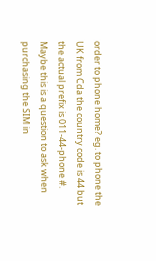order to phone home? eg. to phone the UK from Cda the country code is 44 but the actual prefix is 011-44-phone #. Maybe this is a question to ask when purchasing the SIM in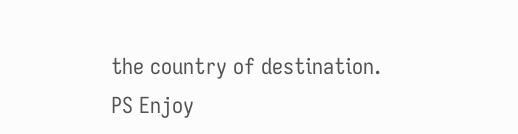the country of destination.
PS Enjoy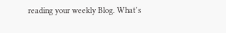reading your weekly Blog. What's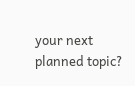your next planned topic?